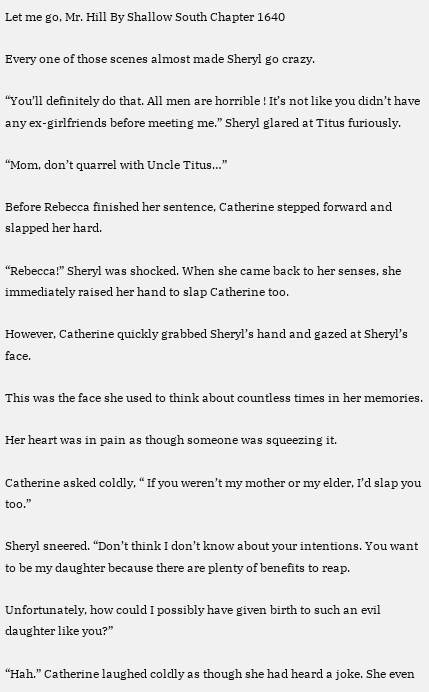Let me go, Mr. Hill By Shallow South Chapter 1640

Every one of those scenes almost made Sheryl go crazy.

“You’ll definitely do that. All men are horrible ! It’s not like you didn’t have any ex-girlfriends before meeting me.” Sheryl glared at Titus furiously.

“Mom, don’t quarrel with Uncle Titus…”

Before Rebecca finished her sentence, Catherine stepped forward and slapped her hard.

“Rebecca!” Sheryl was shocked. When she came back to her senses, she immediately raised her hand to slap Catherine too.

However, Catherine quickly grabbed Sheryl’s hand and gazed at Sheryl’s face.

This was the face she used to think about countless times in her memories.

Her heart was in pain as though someone was squeezing it.

Catherine asked coldly, “ If you weren’t my mother or my elder, I’d slap you too.”

Sheryl sneered. “Don’t think I don’t know about your intentions. You want to be my daughter because there are plenty of benefits to reap.

Unfortunately, how could I possibly have given birth to such an evil daughter like you?”

“Hah.” Catherine laughed coldly as though she had heard a joke. She even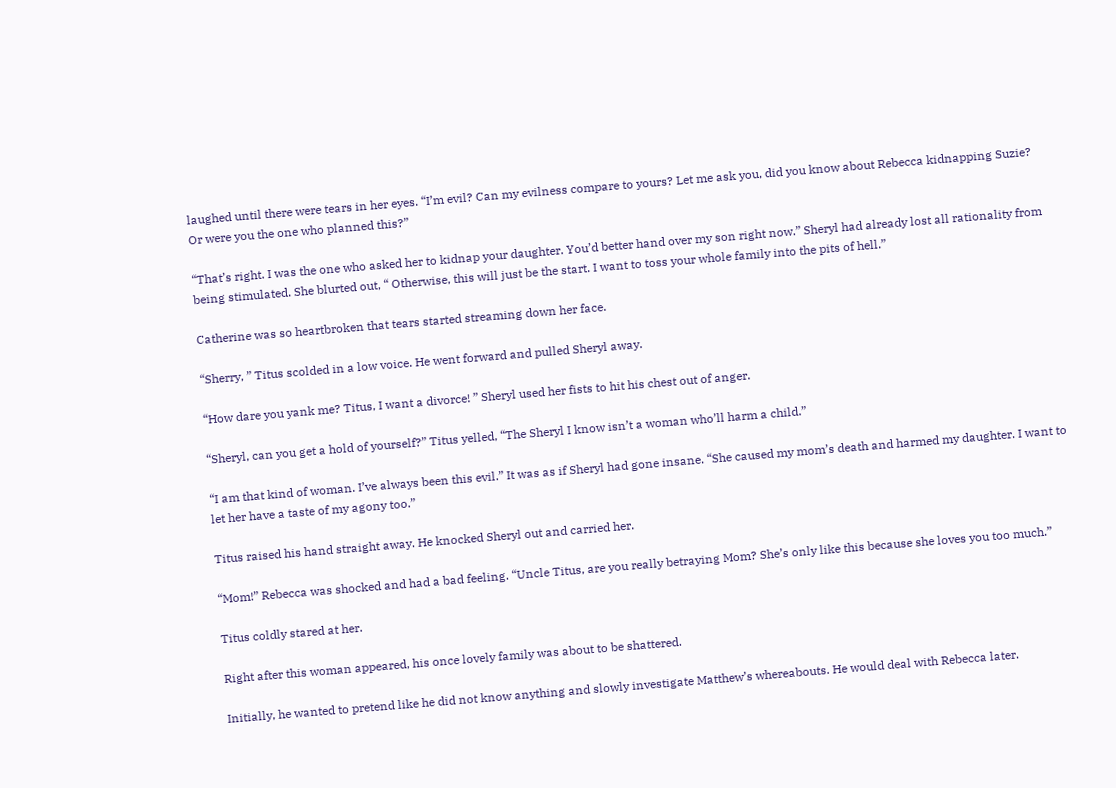laughed until there were tears in her eyes. “I’m evil? Can my evilness compare to yours? Let me ask you, did you know about Rebecca kidnapping Suzie? Or were you the one who planned this?”

“That’s right. I was the one who asked her to kidnap your daughter. You’d better hand over my son right now.” Sheryl had already lost all rationality from being stimulated. She blurted out, “ Otherwise, this will just be the start. I want to toss your whole family into the pits of hell.”

Catherine was so heartbroken that tears started streaming down her face.

“Sherry, ” Titus scolded in a low voice. He went forward and pulled Sheryl away.

“How dare you yank me? Titus, I want a divorce! ” Sheryl used her fists to hit his chest out of anger.

“Sheryl, can you get a hold of yourself?” Titus yelled, “The Sheryl I know isn’t a woman who’ll harm a child.”

“I am that kind of woman. I’ve always been this evil.” It was as if Sheryl had gone insane. “She caused my mom’s death and harmed my daughter. I want to let her have a taste of my agony too.”

Titus raised his hand straight away. He knocked Sheryl out and carried her.

“Mom!” Rebecca was shocked and had a bad feeling. “Uncle Titus, are you really betraying Mom? She’s only like this because she loves you too much.”

Titus coldly stared at her.

Right after this woman appeared, his once lovely family was about to be shattered.

Initially, he wanted to pretend like he did not know anything and slowly investigate Matthew’s whereabouts. He would deal with Rebecca later.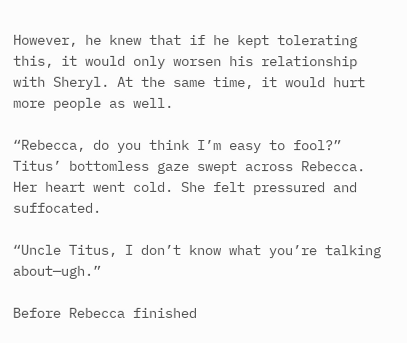However, he knew that if he kept tolerating this, it would only worsen his relationship with Sheryl. At the same time, it would hurt more people as well.

“Rebecca, do you think I’m easy to fool?” Titus’ bottomless gaze swept across Rebecca. Her heart went cold. She felt pressured and suffocated.

“Uncle Titus, I don’t know what you’re talking about—ugh.”

Before Rebecca finished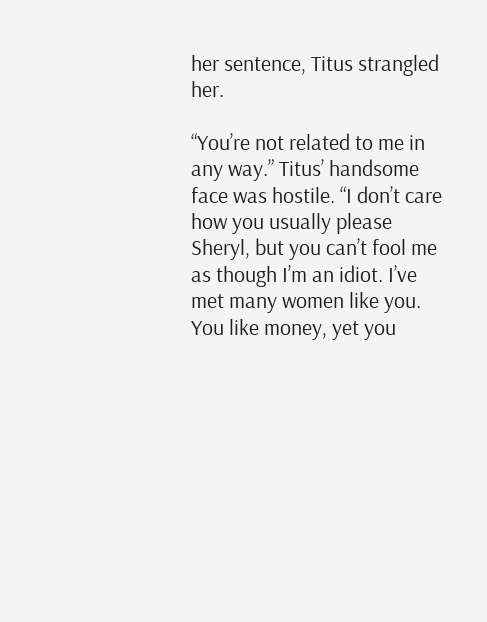her sentence, Titus strangled her.

“You’re not related to me in any way.” Titus’ handsome face was hostile. “I don’t care how you usually please Sheryl, but you can’t fool me as though I’m an idiot. I’ve met many women like you. You like money, yet you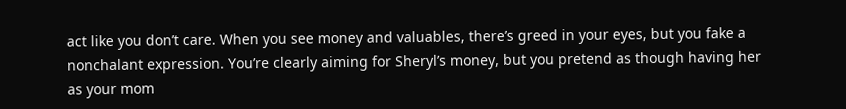act like you don’t care. When you see money and valuables, there’s greed in your eyes, but you fake a nonchalant expression. You’re clearly aiming for Sheryl’s money, but you pretend as though having her as your mom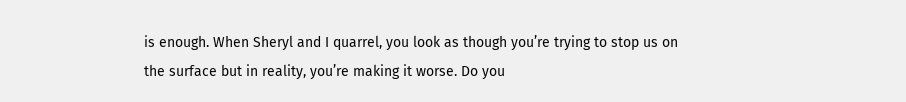is enough. When Sheryl and I quarrel, you look as though you’re trying to stop us on the surface but in reality, you’re making it worse. Do you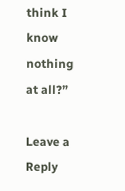think I know nothing at all?”

Leave a Reply